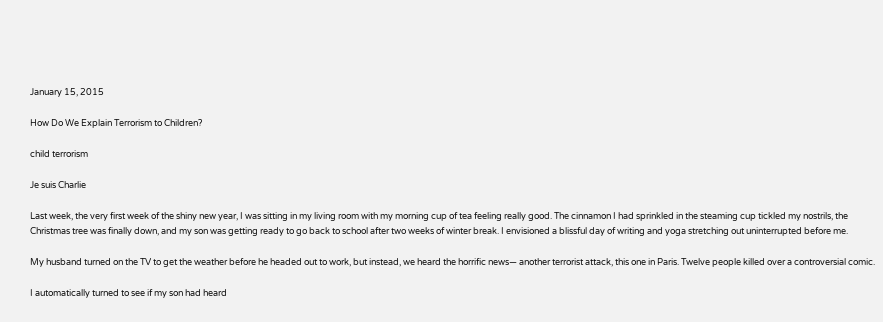January 15, 2015

How Do We Explain Terrorism to Children?

child terrorism

Je suis Charlie

Last week, the very first week of the shiny new year, I was sitting in my living room with my morning cup of tea feeling really good. The cinnamon I had sprinkled in the steaming cup tickled my nostrils, the Christmas tree was finally down, and my son was getting ready to go back to school after two weeks of winter break. I envisioned a blissful day of writing and yoga stretching out uninterrupted before me.

My husband turned on the TV to get the weather before he headed out to work, but instead, we heard the horrific news— another terrorist attack, this one in Paris. Twelve people killed over a controversial comic.

I automatically turned to see if my son had heard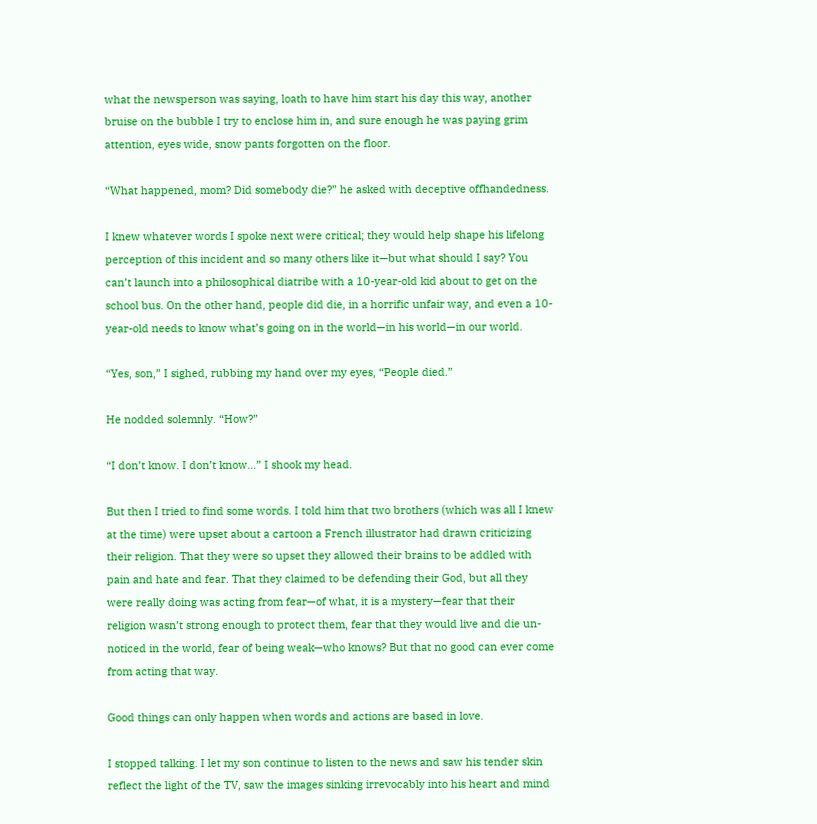what the newsperson was saying, loath to have him start his day this way, another bruise on the bubble I try to enclose him in, and sure enough he was paying grim attention, eyes wide, snow pants forgotten on the floor.

“What happened, mom? Did somebody die?” he asked with deceptive offhandedness.

I knew whatever words I spoke next were critical; they would help shape his lifelong perception of this incident and so many others like it—but what should I say? You can’t launch into a philosophical diatribe with a 10-year-old kid about to get on the school bus. On the other hand, people did die, in a horrific unfair way, and even a 10-year-old needs to know what’s going on in the world—in his world—in our world.

“Yes, son,” I sighed, rubbing my hand over my eyes, “People died.”

He nodded solemnly. “How?”

“I don’t know. I don’t know…” I shook my head.

But then I tried to find some words. I told him that two brothers (which was all I knew at the time) were upset about a cartoon a French illustrator had drawn criticizing their religion. That they were so upset they allowed their brains to be addled with pain and hate and fear. That they claimed to be defending their God, but all they were really doing was acting from fear—of what, it is a mystery—fear that their religion wasn’t strong enough to protect them, fear that they would live and die un-noticed in the world, fear of being weak—who knows? But that no good can ever come from acting that way.

Good things can only happen when words and actions are based in love.

I stopped talking. I let my son continue to listen to the news and saw his tender skin reflect the light of the TV, saw the images sinking irrevocably into his heart and mind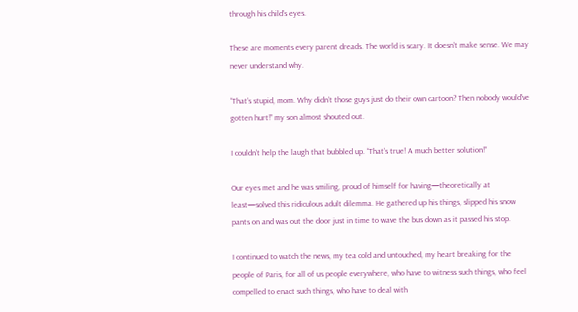through his child’s eyes.

These are moments every parent dreads. The world is scary. It doesn’t make sense. We may never understand why.

“That’s stupid, mom. Why didn’t those guys just do their own cartoon? Then nobody would’ve gotten hurt!” my son almost shouted out.

I couldn’t help the laugh that bubbled up. “That’s true! A much better solution!”

Our eyes met and he was smiling, proud of himself for having—theoretically at least—solved this ridiculous adult dilemma. He gathered up his things, slipped his snow pants on and was out the door just in time to wave the bus down as it passed his stop.

I continued to watch the news, my tea cold and untouched, my heart breaking for the people of Paris, for all of us people everywhere, who have to witness such things, who feel compelled to enact such things, who have to deal with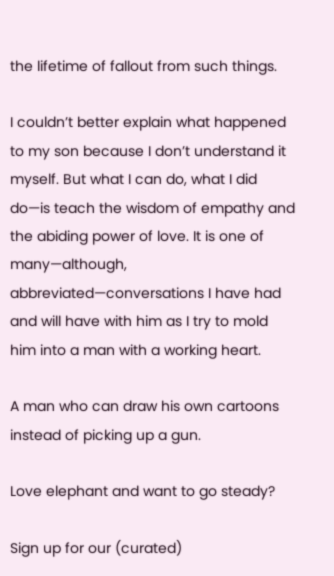the lifetime of fallout from such things.

I couldn’t better explain what happened to my son because I don’t understand it myself. But what I can do, what I did do—is teach the wisdom of empathy and the abiding power of love. It is one of many—although, abbreviated—conversations I have had and will have with him as I try to mold him into a man with a working heart.

A man who can draw his own cartoons instead of picking up a gun.

Love elephant and want to go steady?

Sign up for our (curated)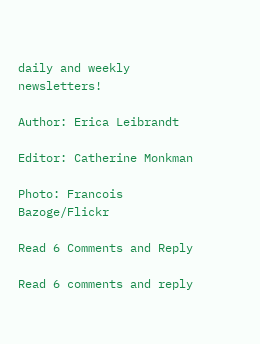daily and weekly newsletters!

Author: Erica Leibrandt

Editor: Catherine Monkman

Photo: Francois Bazoge/Flickr

Read 6 Comments and Reply

Read 6 comments and reply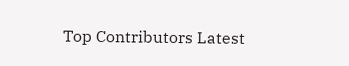Top Contributors Latest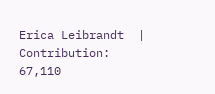Erica Leibrandt  |  Contribution: 67,110